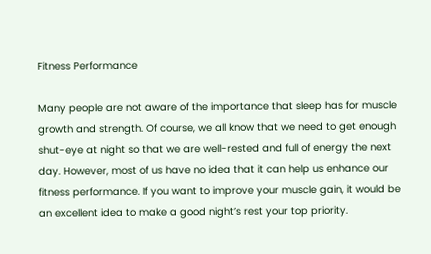Fitness Performance

Many people are not aware of the importance that sleep has for muscle growth and strength. Of course, we all know that we need to get enough shut-eye at night so that we are well-rested and full of energy the next day. However, most of us have no idea that it can help us enhance our fitness performance. If you want to improve your muscle gain, it would be an excellent idea to make a good night’s rest your top priority.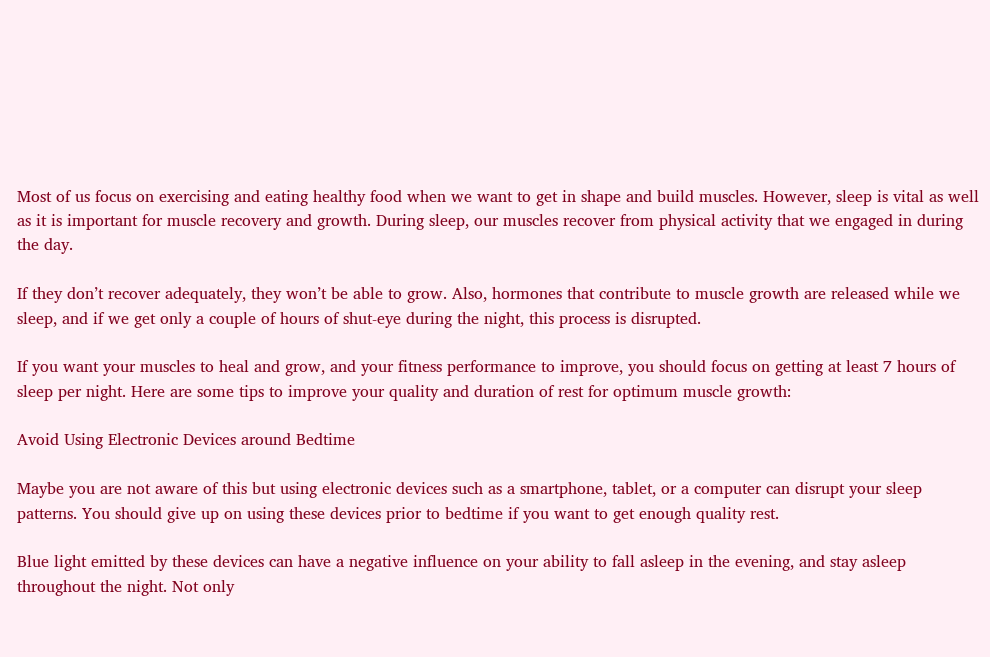Most of us focus on exercising and eating healthy food when we want to get in shape and build muscles. However, sleep is vital as well as it is important for muscle recovery and growth. During sleep, our muscles recover from physical activity that we engaged in during the day.

If they don’t recover adequately, they won’t be able to grow. Also, hormones that contribute to muscle growth are released while we sleep, and if we get only a couple of hours of shut-eye during the night, this process is disrupted.

If you want your muscles to heal and grow, and your fitness performance to improve, you should focus on getting at least 7 hours of sleep per night. Here are some tips to improve your quality and duration of rest for optimum muscle growth:

Avoid Using Electronic Devices around Bedtime

Maybe you are not aware of this but using electronic devices such as a smartphone, tablet, or a computer can disrupt your sleep patterns. You should give up on using these devices prior to bedtime if you want to get enough quality rest.

Blue light emitted by these devices can have a negative influence on your ability to fall asleep in the evening, and stay asleep throughout the night. Not only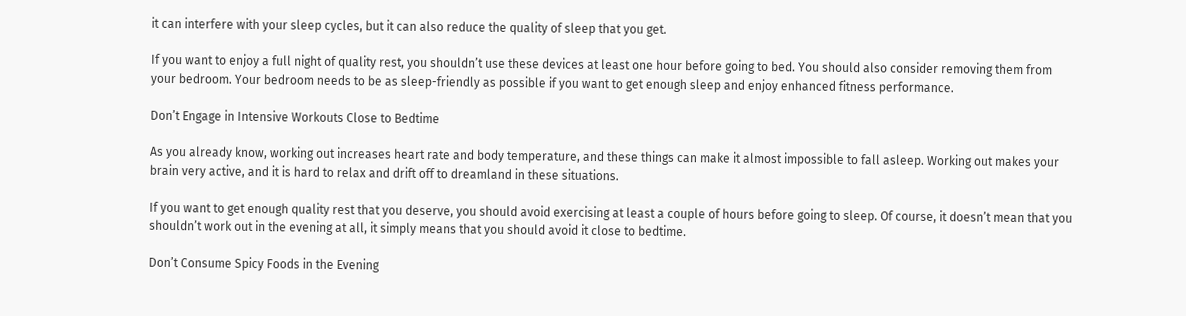it can interfere with your sleep cycles, but it can also reduce the quality of sleep that you get.

If you want to enjoy a full night of quality rest, you shouldn’t use these devices at least one hour before going to bed. You should also consider removing them from your bedroom. Your bedroom needs to be as sleep-friendly as possible if you want to get enough sleep and enjoy enhanced fitness performance.

Don’t Engage in Intensive Workouts Close to Bedtime

As you already know, working out increases heart rate and body temperature, and these things can make it almost impossible to fall asleep. Working out makes your brain very active, and it is hard to relax and drift off to dreamland in these situations.

If you want to get enough quality rest that you deserve, you should avoid exercising at least a couple of hours before going to sleep. Of course, it doesn’t mean that you shouldn’t work out in the evening at all, it simply means that you should avoid it close to bedtime.

Don’t Consume Spicy Foods in the Evening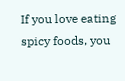If you love eating spicy foods, you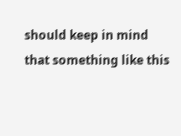should keep in mind that something like this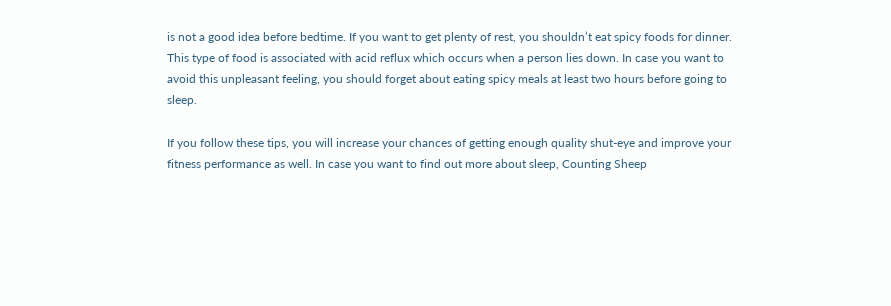is not a good idea before bedtime. If you want to get plenty of rest, you shouldn’t eat spicy foods for dinner. This type of food is associated with acid reflux which occurs when a person lies down. In case you want to avoid this unpleasant feeling, you should forget about eating spicy meals at least two hours before going to sleep.

If you follow these tips, you will increase your chances of getting enough quality shut-eye and improve your fitness performance as well. In case you want to find out more about sleep, Counting Sheep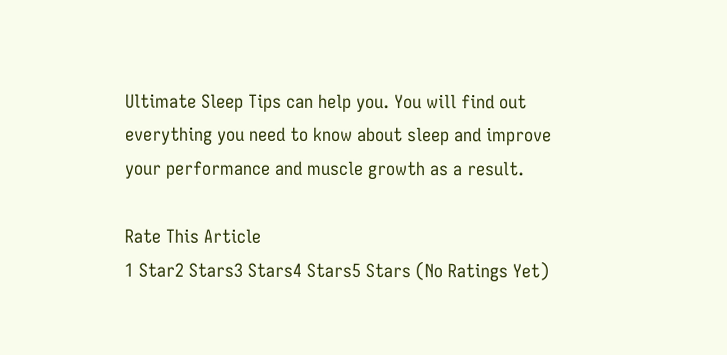Ultimate Sleep Tips can help you. You will find out everything you need to know about sleep and improve your performance and muscle growth as a result.

Rate This Article
1 Star2 Stars3 Stars4 Stars5 Stars (No Ratings Yet)